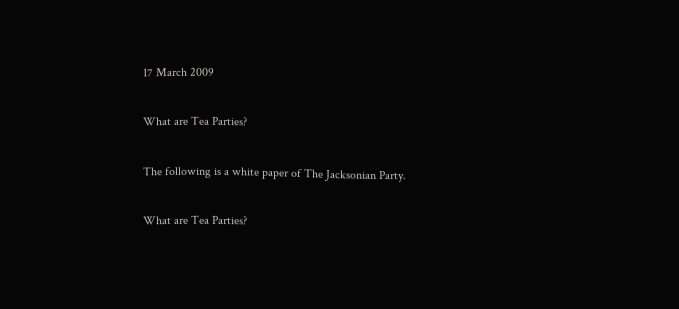17 March 2009

What are Tea Parties?

The following is a white paper of The Jacksonian Party.

What are Tea Parties?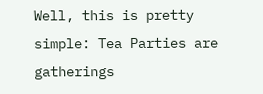Well, this is pretty simple: Tea Parties are gatherings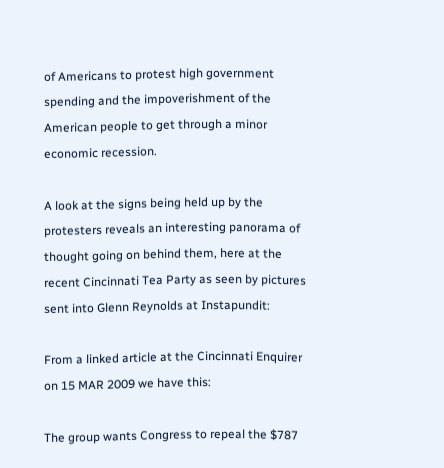of Americans to protest high government spending and the impoverishment of the American people to get through a minor economic recession.

A look at the signs being held up by the protesters reveals an interesting panorama of thought going on behind them, here at the recent Cincinnati Tea Party as seen by pictures sent into Glenn Reynolds at Instapundit:

From a linked article at the Cincinnati Enquirer on 15 MAR 2009 we have this:

The group wants Congress to repeal the $787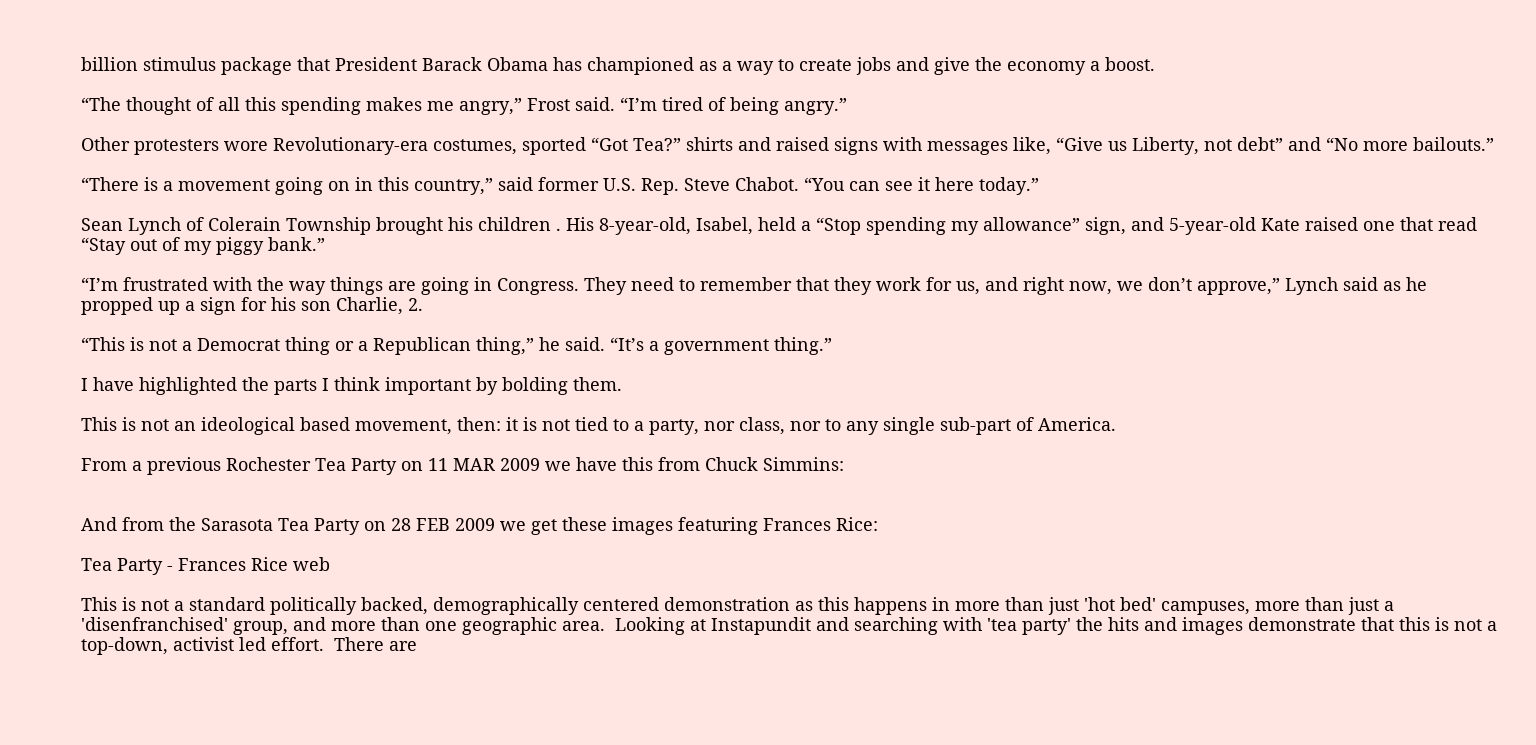billion stimulus package that President Barack Obama has championed as a way to create jobs and give the economy a boost.

“The thought of all this spending makes me angry,” Frost said. “I’m tired of being angry.”

Other protesters wore Revolutionary-era costumes, sported “Got Tea?” shirts and raised signs with messages like, “Give us Liberty, not debt” and “No more bailouts.”

“There is a movement going on in this country,” said former U.S. Rep. Steve Chabot. “You can see it here today.”

Sean Lynch of Colerain Township brought his children . His 8-year-old, Isabel, held a “Stop spending my allowance” sign, and 5-year-old Kate raised one that read “Stay out of my piggy bank.”

“I’m frustrated with the way things are going in Congress. They need to remember that they work for us, and right now, we don’t approve,” Lynch said as he propped up a sign for his son Charlie, 2.

“This is not a Democrat thing or a Republican thing,” he said. “It’s a government thing.”

I have highlighted the parts I think important by bolding them.

This is not an ideological based movement, then: it is not tied to a party, nor class, nor to any single sub-part of America.

From a previous Rochester Tea Party on 11 MAR 2009 we have this from Chuck Simmins:


And from the Sarasota Tea Party on 28 FEB 2009 we get these images featuring Frances Rice:

Tea Party - Frances Rice web

This is not a standard politically backed, demographically centered demonstration as this happens in more than just 'hot bed' campuses, more than just a 'disenfranchised' group, and more than one geographic area.  Looking at Instapundit and searching with 'tea party' the hits and images demonstrate that this is not a top-down, activist led effort.  There are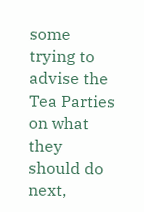some trying to advise the Tea Parties on what they should do next,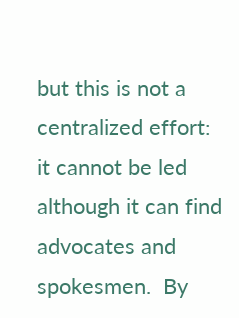but this is not a centralized effort: it cannot be led although it can find advocates and spokesmen.  By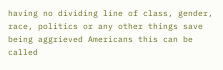having no dividing line of class, gender, race, politics or any other things save being aggrieved Americans this can be called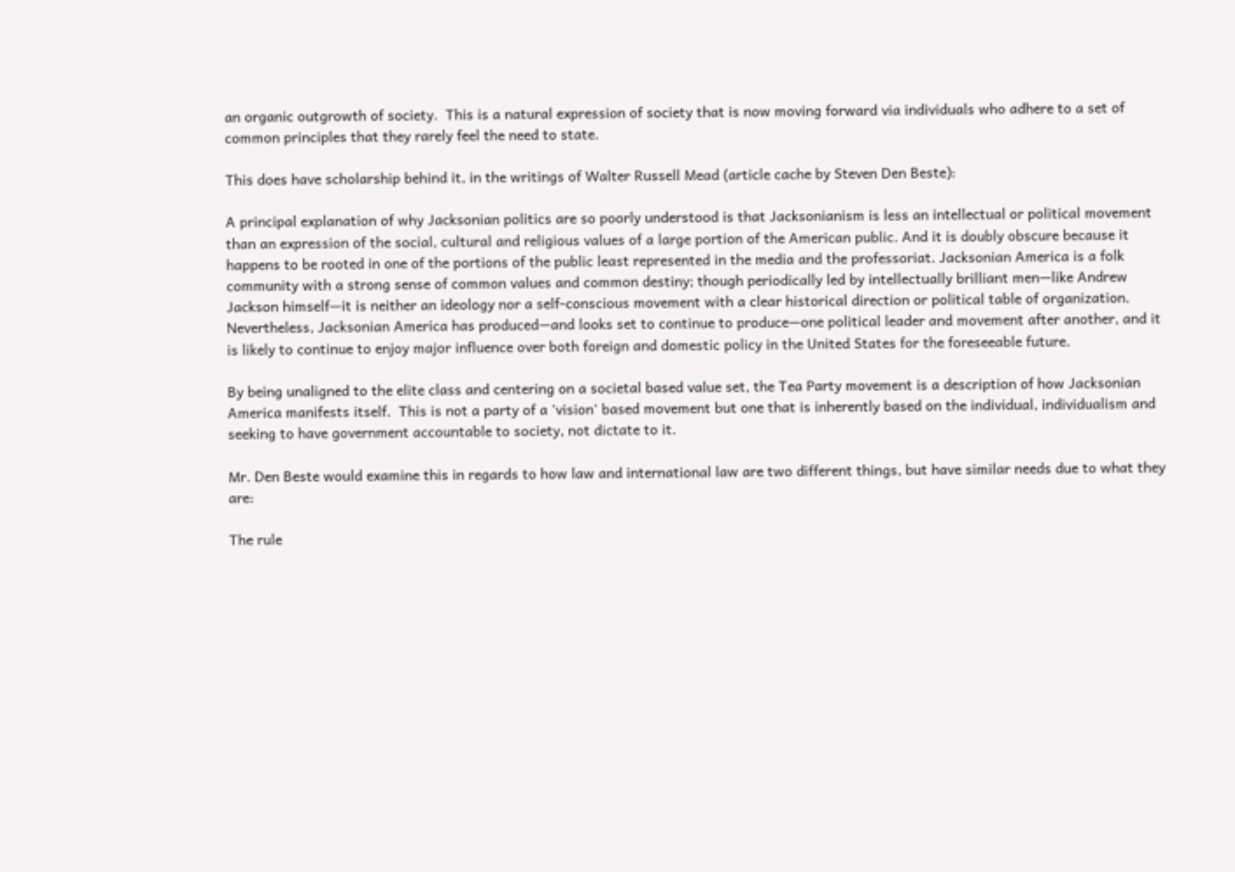an organic outgrowth of society.  This is a natural expression of society that is now moving forward via individuals who adhere to a set of common principles that they rarely feel the need to state.

This does have scholarship behind it, in the writings of Walter Russell Mead (article cache by Steven Den Beste):

A principal explanation of why Jacksonian politics are so poorly understood is that Jacksonianism is less an intellectual or political movement than an expression of the social, cultural and religious values of a large portion of the American public. And it is doubly obscure because it happens to be rooted in one of the portions of the public least represented in the media and the professoriat. Jacksonian America is a folk community with a strong sense of common values and common destiny; though periodically led by intellectually brilliant men—like Andrew Jackson himself—it is neither an ideology nor a self-conscious movement with a clear historical direction or political table of organization. Nevertheless, Jacksonian America has produced—and looks set to continue to produce—one political leader and movement after another, and it is likely to continue to enjoy major influence over both foreign and domestic policy in the United States for the foreseeable future.

By being unaligned to the elite class and centering on a societal based value set, the Tea Party movement is a description of how Jacksonian America manifests itself.  This is not a party of a 'vision' based movement but one that is inherently based on the individual, individualism and seeking to have government accountable to society, not dictate to it.

Mr. Den Beste would examine this in regards to how law and international law are two different things, but have similar needs due to what they are:

The rule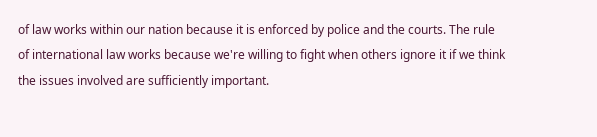of law works within our nation because it is enforced by police and the courts. The rule of international law works because we're willing to fight when others ignore it if we think the issues involved are sufficiently important.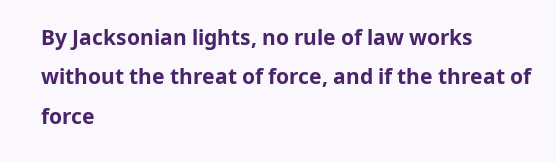By Jacksonian lights, no rule of law works without the threat of force, and if the threat of force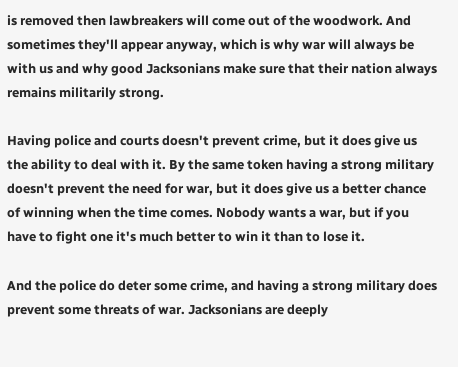is removed then lawbreakers will come out of the woodwork. And sometimes they'll appear anyway, which is why war will always be with us and why good Jacksonians make sure that their nation always remains militarily strong.

Having police and courts doesn't prevent crime, but it does give us the ability to deal with it. By the same token having a strong military doesn't prevent the need for war, but it does give us a better chance of winning when the time comes. Nobody wants a war, but if you have to fight one it's much better to win it than to lose it.

And the police do deter some crime, and having a strong military does prevent some threats of war. Jacksonians are deeply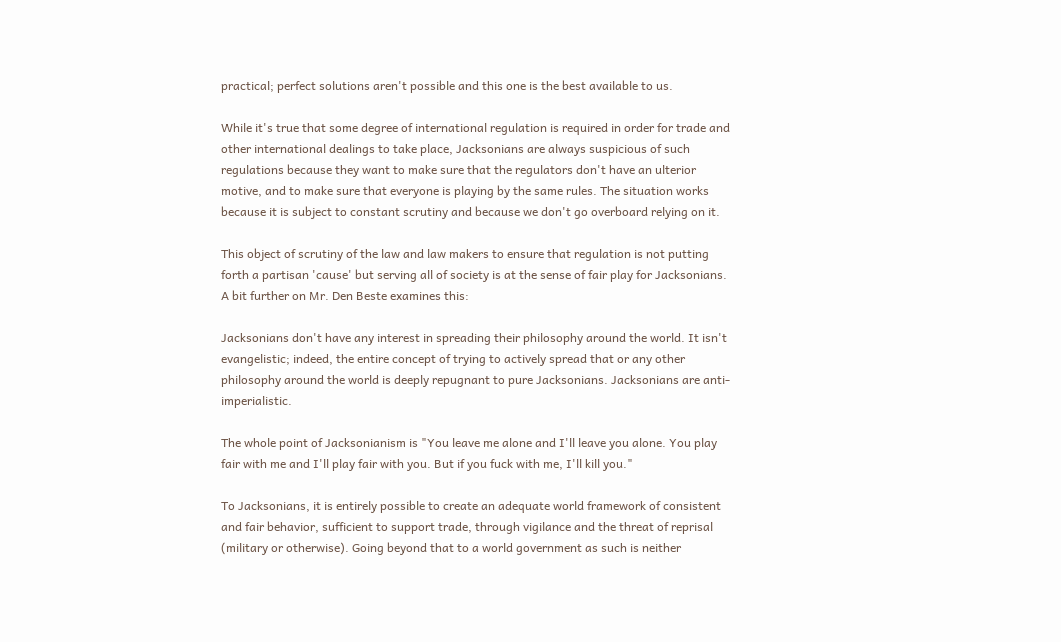practical; perfect solutions aren't possible and this one is the best available to us.

While it's true that some degree of international regulation is required in order for trade and other international dealings to take place, Jacksonians are always suspicious of such regulations because they want to make sure that the regulators don't have an ulterior motive, and to make sure that everyone is playing by the same rules. The situation works because it is subject to constant scrutiny and because we don't go overboard relying on it.

This object of scrutiny of the law and law makers to ensure that regulation is not putting forth a partisan 'cause' but serving all of society is at the sense of fair play for Jacksonians.  A bit further on Mr. Den Beste examines this:

Jacksonians don't have any interest in spreading their philosophy around the world. It isn't evangelistic; indeed, the entire concept of trying to actively spread that or any other philosophy around the world is deeply repugnant to pure Jacksonians. Jacksonians are anti-imperialistic.

The whole point of Jacksonianism is "You leave me alone and I'll leave you alone. You play fair with me and I'll play fair with you. But if you fuck with me, I'll kill you."

To Jacksonians, it is entirely possible to create an adequate world framework of consistent and fair behavior, sufficient to support trade, through vigilance and the threat of reprisal (military or otherwise). Going beyond that to a world government as such is neither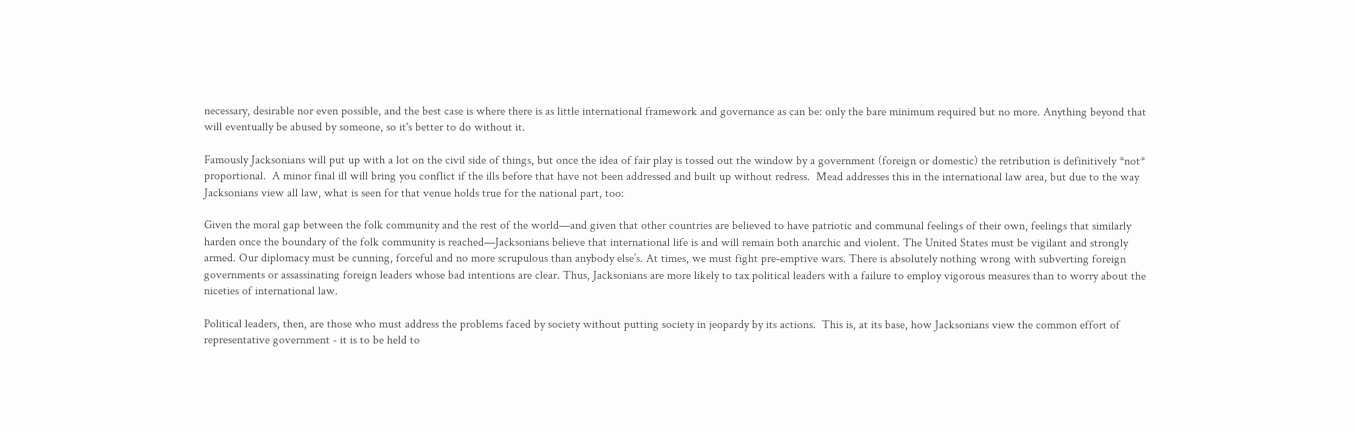necessary, desirable nor even possible, and the best case is where there is as little international framework and governance as can be: only the bare minimum required but no more. Anything beyond that will eventually be abused by someone, so it's better to do without it.

Famously Jacksonians will put up with a lot on the civil side of things, but once the idea of fair play is tossed out the window by a government (foreign or domestic) the retribution is definitively *not* proportional.  A minor final ill will bring you conflict if the ills before that have not been addressed and built up without redress.  Mead addresses this in the international law area, but due to the way Jacksonians view all law, what is seen for that venue holds true for the national part, too:

Given the moral gap between the folk community and the rest of the world—and given that other countries are believed to have patriotic and communal feelings of their own, feelings that similarly harden once the boundary of the folk community is reached—Jacksonians believe that international life is and will remain both anarchic and violent. The United States must be vigilant and strongly armed. Our diplomacy must be cunning, forceful and no more scrupulous than anybody else’s. At times, we must fight pre-emptive wars. There is absolutely nothing wrong with subverting foreign governments or assassinating foreign leaders whose bad intentions are clear. Thus, Jacksonians are more likely to tax political leaders with a failure to employ vigorous measures than to worry about the niceties of international law.

Political leaders, then, are those who must address the problems faced by society without putting society in jeopardy by its actions.  This is, at its base, how Jacksonians view the common effort of representative government - it is to be held to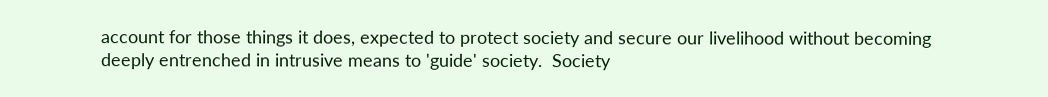account for those things it does, expected to protect society and secure our livelihood without becoming deeply entrenched in intrusive means to 'guide' society.  Society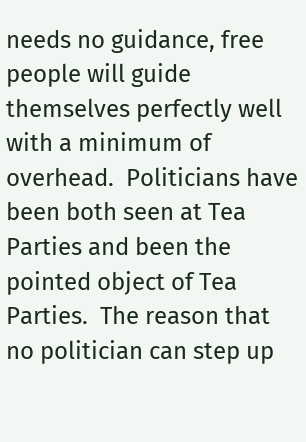needs no guidance, free people will guide themselves perfectly well with a minimum of overhead.  Politicians have been both seen at Tea Parties and been the pointed object of Tea Parties.  The reason that no politician can step up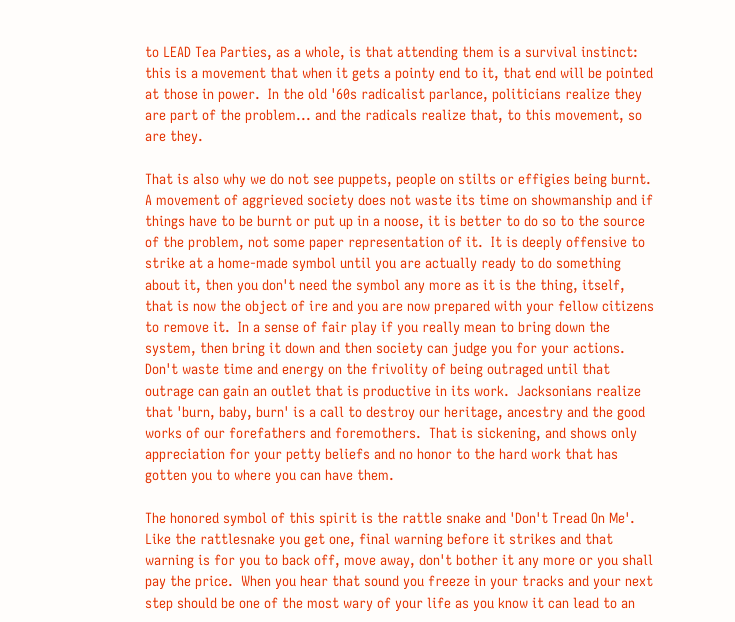to LEAD Tea Parties, as a whole, is that attending them is a survival instinct: this is a movement that when it gets a pointy end to it, that end will be pointed at those in power.  In the old '60s radicalist parlance, politicians realize they are part of the problem... and the radicals realize that, to this movement, so are they.

That is also why we do not see puppets, people on stilts or effigies being burnt.  A movement of aggrieved society does not waste its time on showmanship and if things have to be burnt or put up in a noose, it is better to do so to the source of the problem, not some paper representation of it.  It is deeply offensive to strike at a home-made symbol until you are actually ready to do something about it, then you don't need the symbol any more as it is the thing, itself, that is now the object of ire and you are now prepared with your fellow citizens to remove it.  In a sense of fair play if you really mean to bring down the system, then bring it down and then society can judge you for your actions.  Don't waste time and energy on the frivolity of being outraged until that outrage can gain an outlet that is productive in its work.  Jacksonians realize that 'burn, baby, burn' is a call to destroy our heritage, ancestry and the good works of our forefathers and foremothers.  That is sickening, and shows only appreciation for your petty beliefs and no honor to the hard work that has gotten you to where you can have them.

The honored symbol of this spirit is the rattle snake and 'Don't Tread On Me'.  Like the rattlesnake you get one, final warning before it strikes and that warning is for you to back off, move away, don't bother it any more or you shall pay the price.  When you hear that sound you freeze in your tracks and your next step should be one of the most wary of your life as you know it can lead to an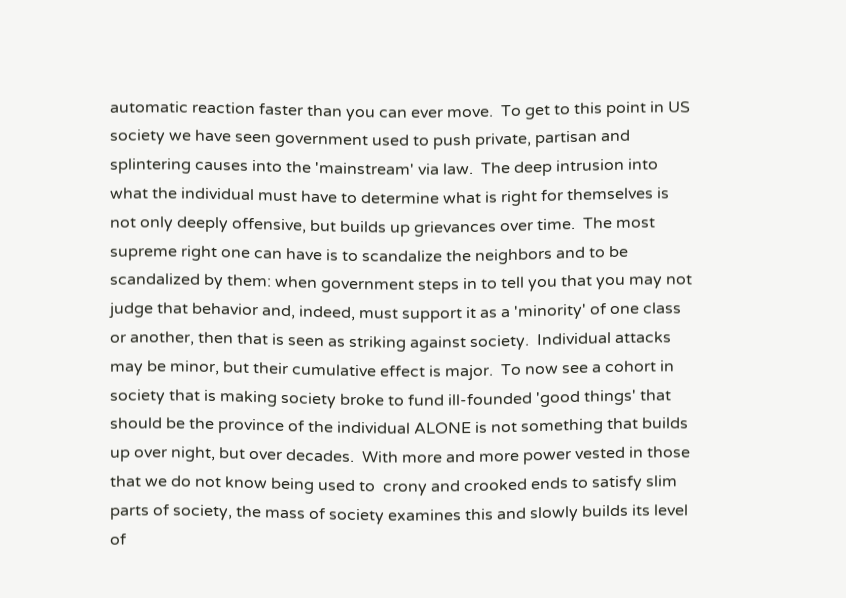automatic reaction faster than you can ever move.  To get to this point in US society we have seen government used to push private, partisan and splintering causes into the 'mainstream' via law.  The deep intrusion into what the individual must have to determine what is right for themselves is not only deeply offensive, but builds up grievances over time.  The most supreme right one can have is to scandalize the neighbors and to be scandalized by them: when government steps in to tell you that you may not judge that behavior and, indeed, must support it as a 'minority' of one class or another, then that is seen as striking against society.  Individual attacks may be minor, but their cumulative effect is major.  To now see a cohort in society that is making society broke to fund ill-founded 'good things' that should be the province of the individual ALONE is not something that builds up over night, but over decades.  With more and more power vested in those that we do not know being used to  crony and crooked ends to satisfy slim parts of society, the mass of society examines this and slowly builds its level of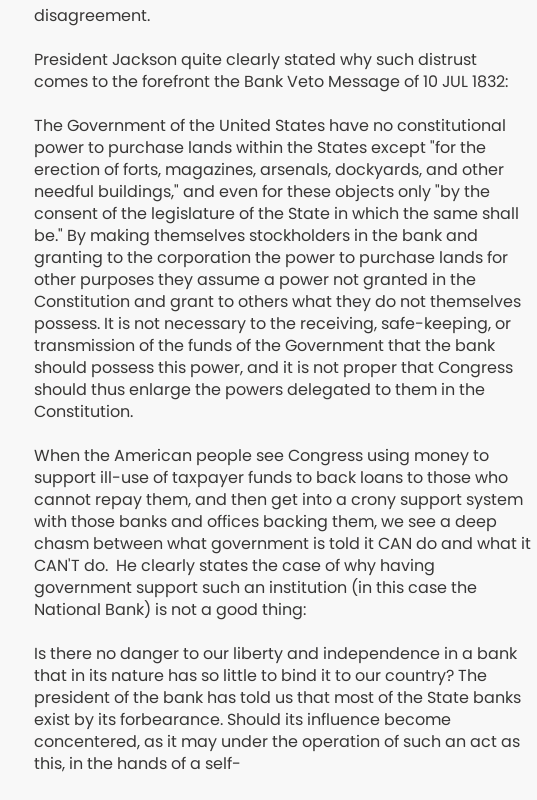disagreement.

President Jackson quite clearly stated why such distrust comes to the forefront the Bank Veto Message of 10 JUL 1832:

The Government of the United States have no constitutional power to purchase lands within the States except "for the erection of forts, magazines, arsenals, dockyards, and other needful buildings," and even for these objects only "by the consent of the legislature of the State in which the same shall be." By making themselves stockholders in the bank and granting to the corporation the power to purchase lands for other purposes they assume a power not granted in the Constitution and grant to others what they do not themselves possess. It is not necessary to the receiving, safe-keeping, or transmission of the funds of the Government that the bank should possess this power, and it is not proper that Congress should thus enlarge the powers delegated to them in the Constitution.

When the American people see Congress using money to support ill-use of taxpayer funds to back loans to those who cannot repay them, and then get into a crony support system with those banks and offices backing them, we see a deep chasm between what government is told it CAN do and what it CAN'T do.  He clearly states the case of why having government support such an institution (in this case the National Bank) is not a good thing:

Is there no danger to our liberty and independence in a bank that in its nature has so little to bind it to our country? The president of the bank has told us that most of the State banks exist by its forbearance. Should its influence become concentered, as it may under the operation of such an act as this, in the hands of a self-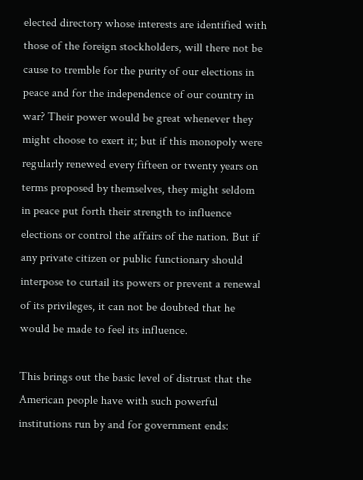elected directory whose interests are identified with those of the foreign stockholders, will there not be cause to tremble for the purity of our elections in peace and for the independence of our country in war? Their power would be great whenever they might choose to exert it; but if this monopoly were regularly renewed every fifteen or twenty years on terms proposed by themselves, they might seldom in peace put forth their strength to influence elections or control the affairs of the nation. But if any private citizen or public functionary should interpose to curtail its powers or prevent a renewal of its privileges, it can not be doubted that he would be made to feel its influence.

This brings out the basic level of distrust that the American people have with such powerful institutions run by and for government ends: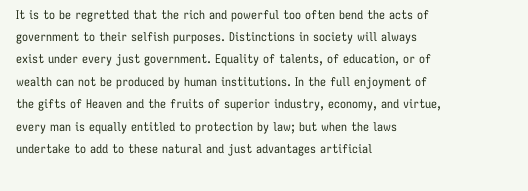It is to be regretted that the rich and powerful too often bend the acts of government to their selfish purposes. Distinctions in society will always exist under every just government. Equality of talents, of education, or of wealth can not be produced by human institutions. In the full enjoyment of the gifts of Heaven and the fruits of superior industry, economy, and virtue, every man is equally entitled to protection by law; but when the laws undertake to add to these natural and just advantages artificial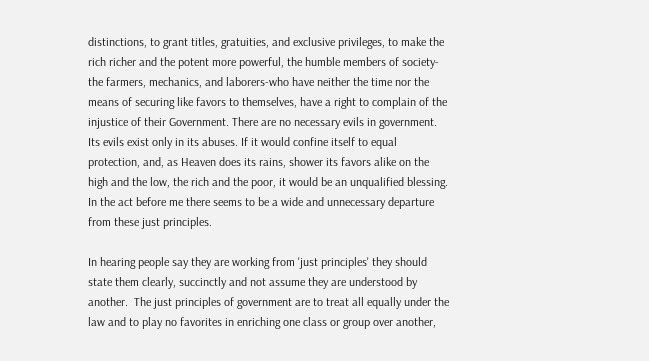distinctions, to grant titles, gratuities, and exclusive privileges, to make the rich richer and the potent more powerful, the humble members of society-the farmers, mechanics, and laborers-who have neither the time nor the means of securing like favors to themselves, have a right to complain of the injustice of their Government. There are no necessary evils in government. Its evils exist only in its abuses. If it would confine itself to equal protection, and, as Heaven does its rains, shower its favors alike on the high and the low, the rich and the poor, it would be an unqualified blessing. In the act before me there seems to be a wide and unnecessary departure from these just principles.

In hearing people say they are working from 'just principles' they should state them clearly, succinctly and not assume they are understood by another.  The just principles of government are to treat all equally under the law and to play no favorites in enriching one class or group over another,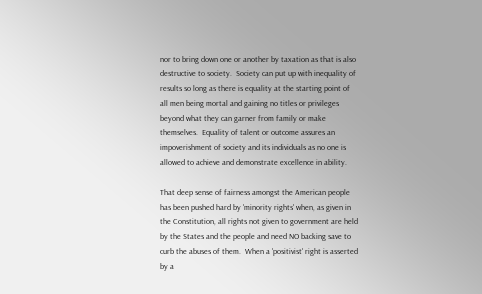nor to bring down one or another by taxation as that is also destructive to society.  Society can put up with inequality of results so long as there is equality at the starting point of all men being mortal and gaining no titles or privileges beyond what they can garner from family or make themselves.  Equality of talent or outcome assures an impoverishment of society and its individuals as no one is allowed to achieve and demonstrate excellence in ability.

That deep sense of fairness amongst the American people has been pushed hard by 'minority rights' when, as given in the Constitution, all rights not given to government are held by the States and the people and need NO backing save to curb the abuses of them.  When a 'positivist' right is asserted by a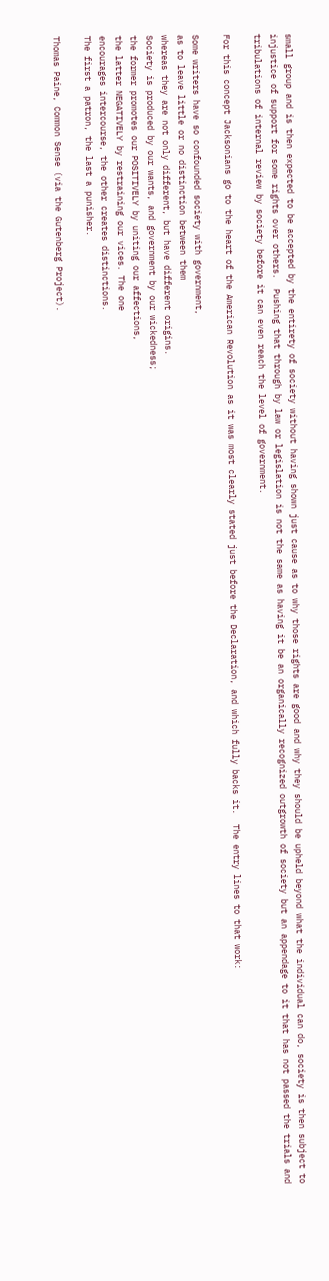small group and is then expected to be accepted by the entirety of society without having shown just cause as to why those rights are good and why they should be upheld beyond what the individual can do, society is then subject to injustice of support for some rights over others.  Pushing that through by law or legislation is not the same as having it be an organically recognized outgrowth of society but an appendage to it that has not passed the trials and tribulations of internal review by society before it can even reach the level of government.

For this concept Jacksonians go to the heart of the American Revolution as it was most clearly stated just before the Declaration, and which fully backs it.  The entry lines to that work:

Some writers have so confounded society with government,
as to leave little or no distinction between them
whereas they are not only different, but have different origins.
Society is produced by our wants, and government by our wickedness;
the former promotes our POSITIVELY by uniting our affections,
the latter NEGATIVELY by restraining our vices. The one
encourages intercourse, the other creates distinctions.
The first a patron, the last a punisher.

Thomas Paine, Common Sense (via the Gutenberg Project).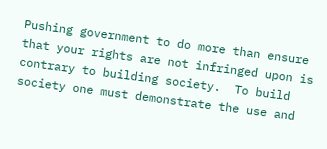Pushing government to do more than ensure that your rights are not infringed upon is contrary to building society.  To build society one must demonstrate the use and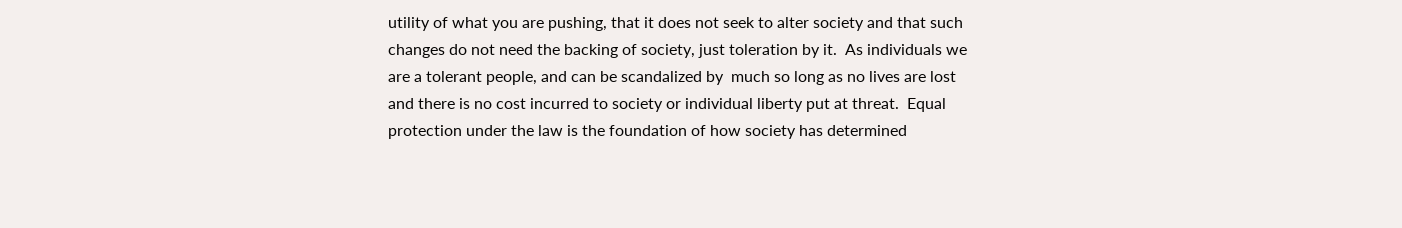utility of what you are pushing, that it does not seek to alter society and that such changes do not need the backing of society, just toleration by it.  As individuals we are a tolerant people, and can be scandalized by  much so long as no lives are lost and there is no cost incurred to society or individual liberty put at threat.  Equal protection under the law is the foundation of how society has determined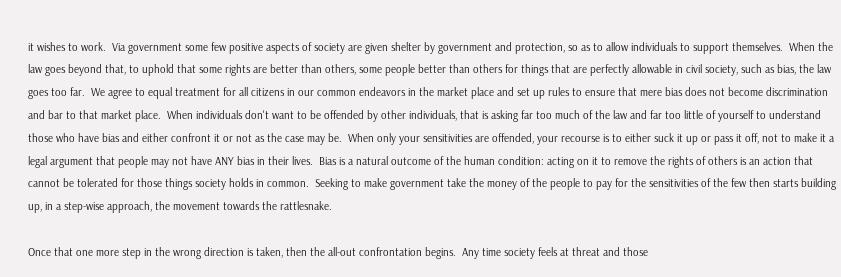it wishes to work.  Via government some few positive aspects of society are given shelter by government and protection, so as to allow individuals to support themselves.  When the law goes beyond that, to uphold that some rights are better than others, some people better than others for things that are perfectly allowable in civil society, such as bias, the law goes too far.  We agree to equal treatment for all citizens in our common endeavors in the market place and set up rules to ensure that mere bias does not become discrimination and bar to that market place.  When individuals don't want to be offended by other individuals, that is asking far too much of the law and far too little of yourself to understand those who have bias and either confront it or not as the case may be.  When only your sensitivities are offended, your recourse is to either suck it up or pass it off, not to make it a legal argument that people may not have ANY bias in their lives.  Bias is a natural outcome of the human condition: acting on it to remove the rights of others is an action that cannot be tolerated for those things society holds in common.  Seeking to make government take the money of the people to pay for the sensitivities of the few then starts building up, in a step-wise approach, the movement towards the rattlesnake.

Once that one more step in the wrong direction is taken, then the all-out confrontation begins.  Any time society feels at threat and those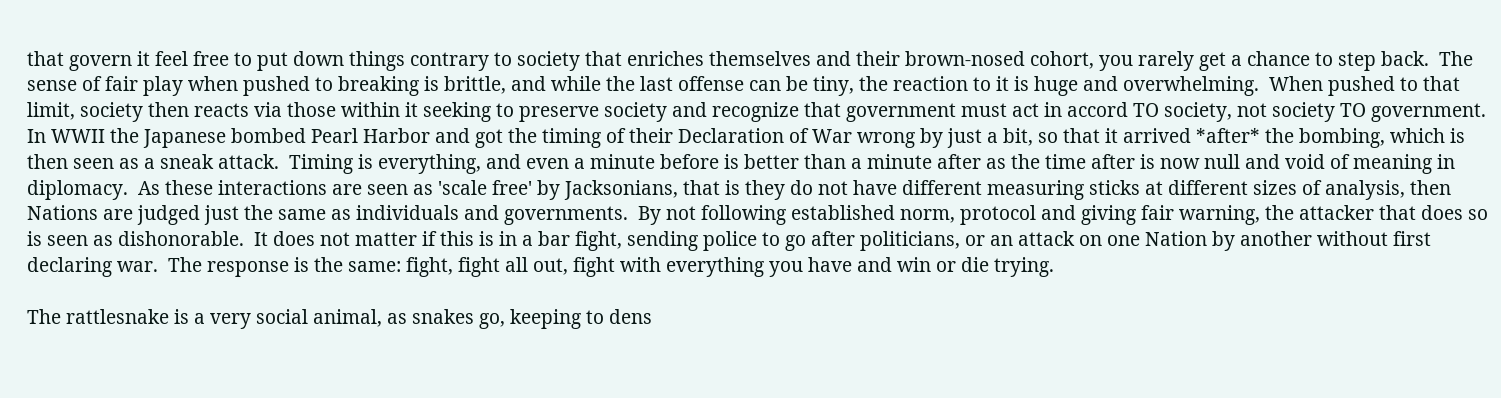that govern it feel free to put down things contrary to society that enriches themselves and their brown-nosed cohort, you rarely get a chance to step back.  The sense of fair play when pushed to breaking is brittle, and while the last offense can be tiny, the reaction to it is huge and overwhelming.  When pushed to that limit, society then reacts via those within it seeking to preserve society and recognize that government must act in accord TO society, not society TO government.  In WWII the Japanese bombed Pearl Harbor and got the timing of their Declaration of War wrong by just a bit, so that it arrived *after* the bombing, which is then seen as a sneak attack.  Timing is everything, and even a minute before is better than a minute after as the time after is now null and void of meaning in diplomacy.  As these interactions are seen as 'scale free' by Jacksonians, that is they do not have different measuring sticks at different sizes of analysis, then Nations are judged just the same as individuals and governments.  By not following established norm, protocol and giving fair warning, the attacker that does so is seen as dishonorable.  It does not matter if this is in a bar fight, sending police to go after politicians, or an attack on one Nation by another without first declaring war.  The response is the same: fight, fight all out, fight with everything you have and win or die trying.

The rattlesnake is a very social animal, as snakes go, keeping to dens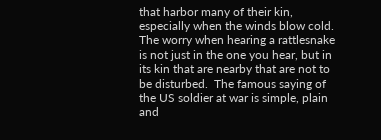that harbor many of their kin, especially when the winds blow cold.  The worry when hearing a rattlesnake is not just in the one you hear, but in its kin that are nearby that are not to be disturbed.  The famous saying of the US soldier at war is simple, plain and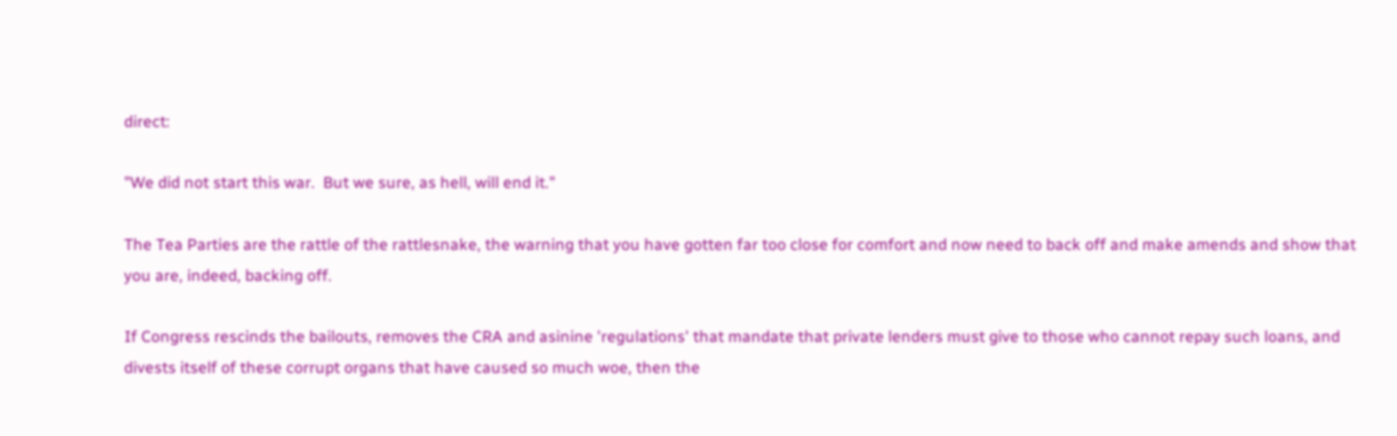direct:

"We did not start this war.  But we sure, as hell, will end it."

The Tea Parties are the rattle of the rattlesnake, the warning that you have gotten far too close for comfort and now need to back off and make amends and show that you are, indeed, backing off.

If Congress rescinds the bailouts, removes the CRA and asinine 'regulations' that mandate that private lenders must give to those who cannot repay such loans, and divests itself of these corrupt organs that have caused so much woe, then the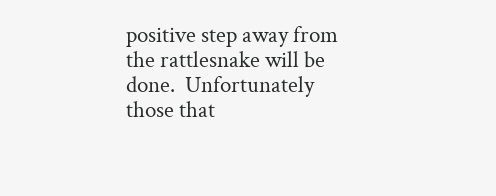positive step away from the rattlesnake will be done.  Unfortunately those that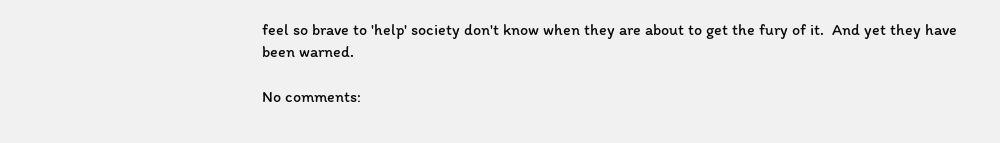feel so brave to 'help' society don't know when they are about to get the fury of it.  And yet they have been warned.

No comments: